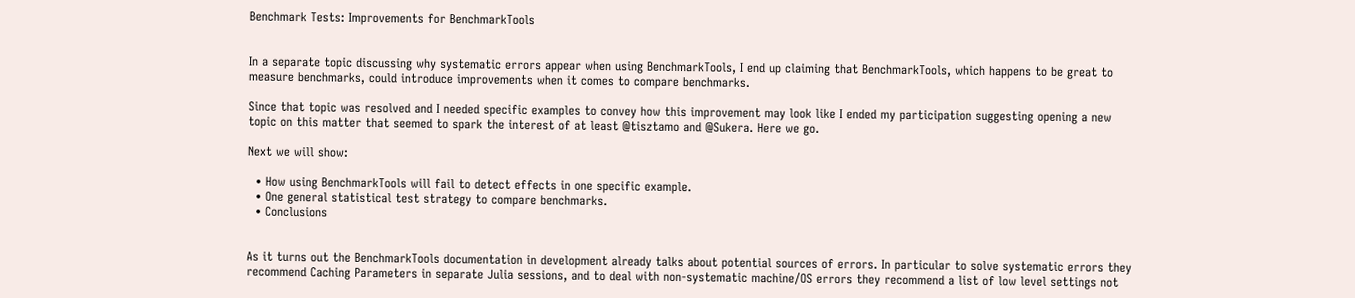Benchmark Tests: Improvements for BenchmarkTools


In a separate topic discussing why systematic errors appear when using BenchmarkTools, I end up claiming that BenchmarkTools, which happens to be great to measure benchmarks, could introduce improvements when it comes to compare benchmarks.

Since that topic was resolved and I needed specific examples to convey how this improvement may look like I ended my participation suggesting opening a new topic on this matter that seemed to spark the interest of at least @tisztamo and @Sukera. Here we go.

Next we will show:

  • How using BenchmarkTools will fail to detect effects in one specific example.
  • One general statistical test strategy to compare benchmarks.
  • Conclusions


As it turns out the BenchmarkTools documentation in development already talks about potential sources of errors. In particular to solve systematic errors they recommend Caching Parameters in separate Julia sessions, and to deal with non-systematic machine/OS errors they recommend a list of low level settings not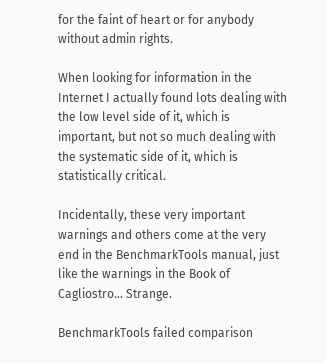for the faint of heart or for anybody without admin rights.

When looking for information in the Internet I actually found lots dealing with the low level side of it, which is important, but not so much dealing with the systematic side of it, which is statistically critical.

Incidentally, these very important warnings and others come at the very end in the BenchmarkTools manual, just like the warnings in the Book of Cagliostro… Strange.

BenchmarkTools failed comparison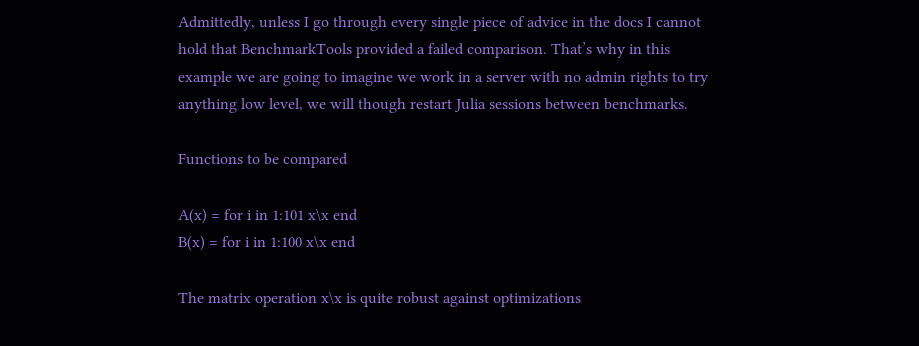Admittedly, unless I go through every single piece of advice in the docs I cannot hold that BenchmarkTools provided a failed comparison. That’s why in this example we are going to imagine we work in a server with no admin rights to try anything low level, we will though restart Julia sessions between benchmarks.

Functions to be compared

A(x) = for i in 1:101 x\x end
B(x) = for i in 1:100 x\x end

The matrix operation x\x is quite robust against optimizations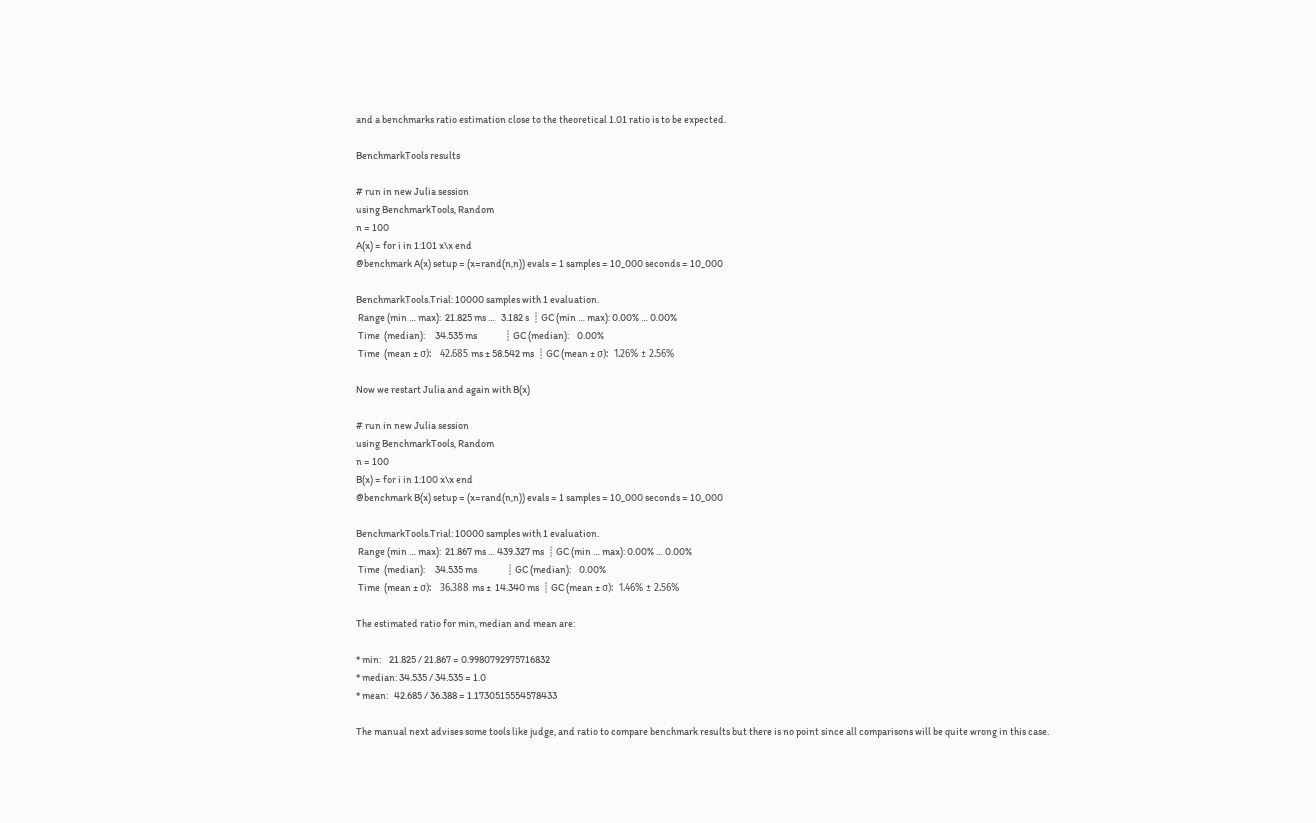and a benchmarks ratio estimation close to the theoretical 1.01 ratio is to be expected.

BenchmarkTools results

# run in new Julia session
using BenchmarkTools, Random
n = 100
A(x) = for i in 1:101 x\x end
@benchmark A(x) setup = (x=rand(n,n)) evals = 1 samples = 10_000 seconds = 10_000

BenchmarkTools.Trial: 10000 samples with 1 evaluation.
 Range (min … max):  21.825 ms …   3.182 s  ┊ GC (min … max): 0.00% … 0.00%
 Time  (median):     34.535 ms              ┊ GC (median):    0.00%
 Time  (mean ± σ):   42.685 ms ± 58.542 ms  ┊ GC (mean ± σ):  1.26% ± 2.56%

Now we restart Julia and again with B(x)

# run in new Julia session
using BenchmarkTools, Random
n = 100
B(x) = for i in 1:100 x\x end
@benchmark B(x) setup = (x=rand(n,n)) evals = 1 samples = 10_000 seconds = 10_000

BenchmarkTools.Trial: 10000 samples with 1 evaluation.
 Range (min … max):  21.867 ms … 439.327 ms  ┊ GC (min … max): 0.00% … 0.00%
 Time  (median):     34.535 ms               ┊ GC (median):    0.00%
 Time  (mean ± σ):   36.388 ms ±  14.340 ms  ┊ GC (mean ± σ):  1.46% ± 2.56%

The estimated ratio for min, median and mean are:

* min:    21.825 / 21.867 = 0.9980792975716832
* median: 34.535 / 34.535 = 1.0
* mean:   42.685 / 36.388 = 1.1730515554578433

The manual next advises some tools like judge, and ratio to compare benchmark results but there is no point since all comparisons will be quite wrong in this case.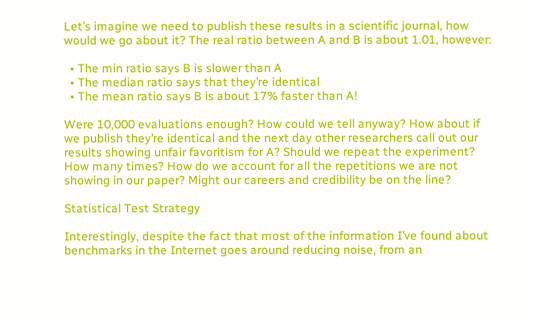Let’s imagine we need to publish these results in a scientific journal, how would we go about it? The real ratio between A and B is about 1.01, however:

  • The min ratio says B is slower than A
  • The median ratio says that they’re identical
  • The mean ratio says B is about 17% faster than A!

Were 10,000 evaluations enough? How could we tell anyway? How about if we publish they’re identical and the next day other researchers call out our results showing unfair favoritism for A? Should we repeat the experiment? How many times? How do we account for all the repetitions we are not showing in our paper? Might our careers and credibility be on the line?

Statistical Test Strategy

Interestingly, despite the fact that most of the information I’ve found about benchmarks in the Internet goes around reducing noise, from an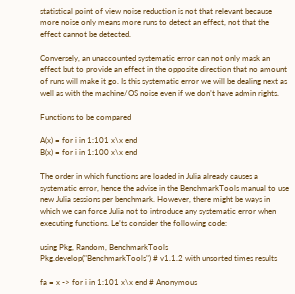statistical point of view noise reduction is not that relevant because more noise only means more runs to detect an effect, not that the effect cannot be detected.

Conversely, an unaccounted systematic error can not only mask an effect but to provide an effect in the opposite direction that no amount of runs will make it go. Is this systematic error we will be dealing next as well as with the machine/OS noise even if we don’t have admin rights.

Functions to be compared

A(x) = for i in 1:101 x\x end
B(x) = for i in 1:100 x\x end

The order in which functions are loaded in Julia already causes a systematic error, hence the advise in the BenchmarkTools manual to use new Julia sessions per benchmark. However, there might be ways in which we can force Julia not to introduce any systematic error when executing functions. Le’ts consider the following code:

using Pkg, Random, BenchmarkTools
Pkg.develop("BenchmarkTools") # v1.1.2 with unsorted times results

fa = x -> for i in 1:101 x\x end # Anonymous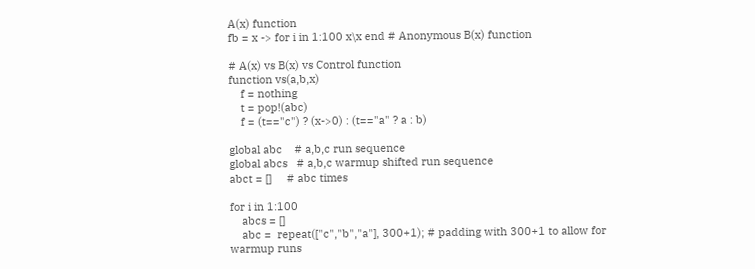A(x) function
fb = x -> for i in 1:100 x\x end # Anonymous B(x) function

# A(x) vs B(x) vs Control function
function vs(a,b,x)
    f = nothing
    t = pop!(abc)
    f = (t=="c") ? (x->0) : (t=="a" ? a : b)

global abc    # a,b,c run sequence
global abcs   # a,b,c warmup shifted run sequence
abct = []     # abc times

for i in 1:100
    abcs = []
    abc =  repeat(["c","b","a"], 300+1); # padding with 300+1 to allow for warmup runs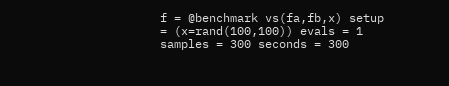f = @benchmark vs(fa,fb,x) setup = (x=rand(100,100)) evals = 1 samples = 300 seconds = 300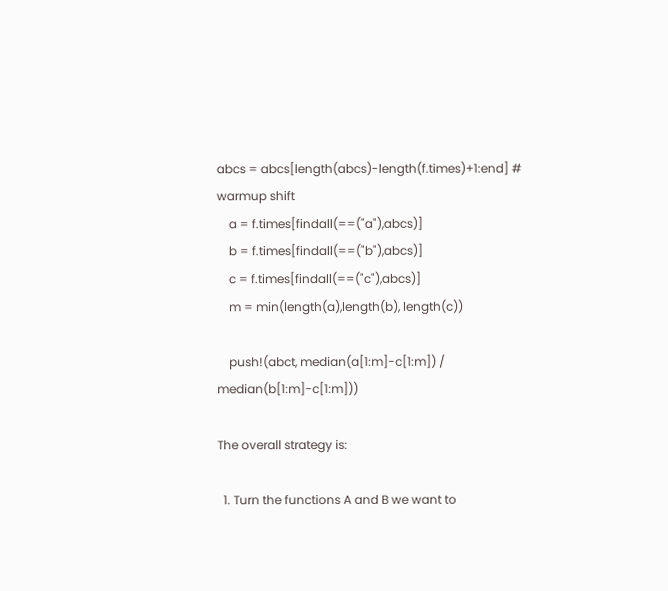abcs = abcs[length(abcs)-length(f.times)+1:end] # warmup shift
    a = f.times[findall(==("a"),abcs)]
    b = f.times[findall(==("b"),abcs)]
    c = f.times[findall(==("c"),abcs)]
    m = min(length(a),length(b), length(c))

    push!(abct, median(a[1:m]-c[1:m]) / median(b[1:m]-c[1:m]))

The overall strategy is:

  1. Turn the functions A and B we want to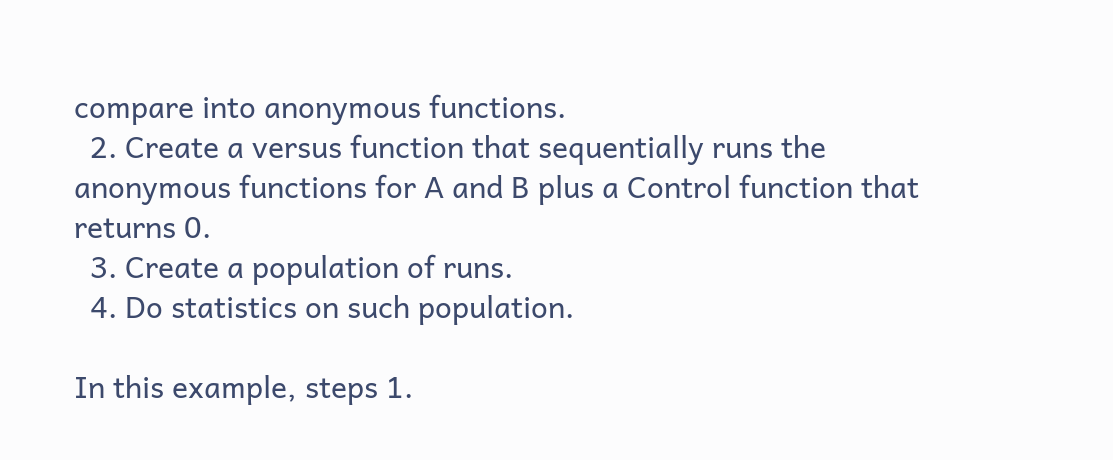compare into anonymous functions.
  2. Create a versus function that sequentially runs the anonymous functions for A and B plus a Control function that returns 0.
  3. Create a population of runs.
  4. Do statistics on such population.

In this example, steps 1.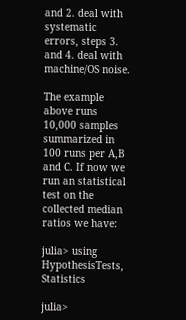and 2. deal with systematic errors, steps 3. and 4. deal with machine/OS noise.

The example above runs 10,000 samples summarized in 100 runs per A,B and C. If now we run an statistical test on the collected median ratios we have:

julia> using HypothesisTests, Statistics

julia>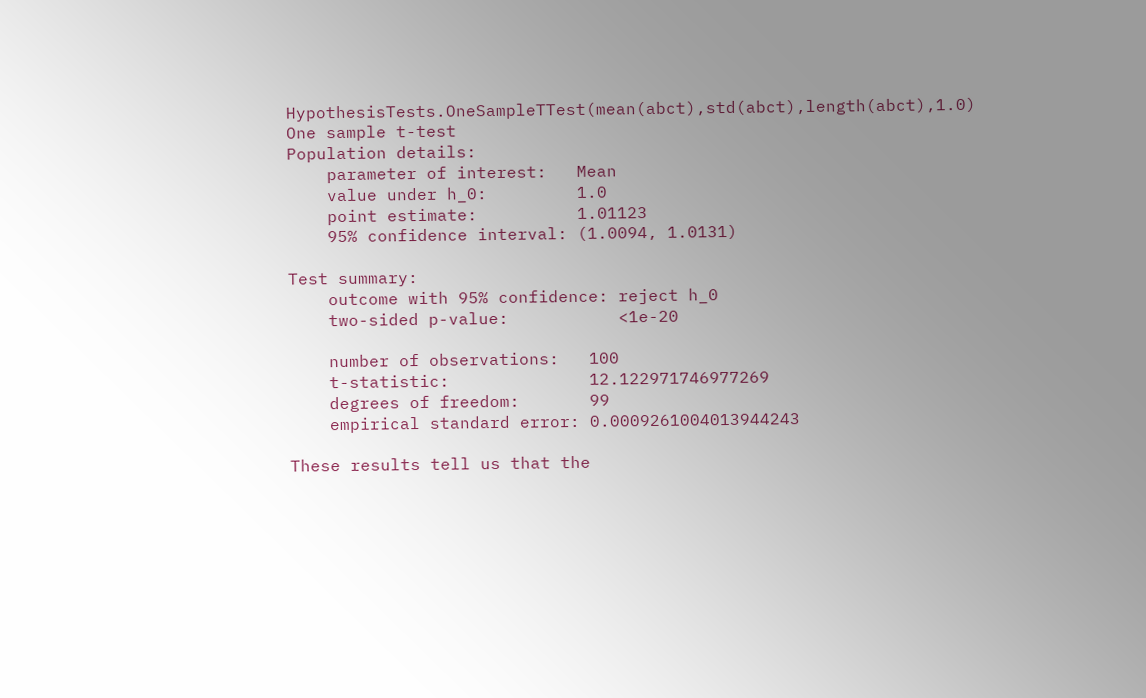HypothesisTests.OneSampleTTest(mean(abct),std(abct),length(abct),1.0)
One sample t-test
Population details:
    parameter of interest:   Mean
    value under h_0:         1.0
    point estimate:          1.01123
    95% confidence interval: (1.0094, 1.0131)

Test summary:
    outcome with 95% confidence: reject h_0
    two-sided p-value:           <1e-20

    number of observations:   100
    t-statistic:              12.122971746977269
    degrees of freedom:       99
    empirical standard error: 0.0009261004013944243

These results tell us that the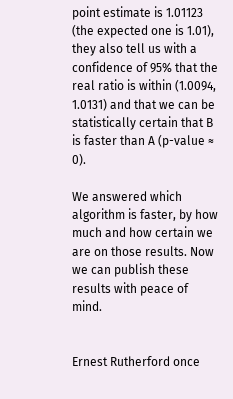point estimate is 1.01123 (the expected one is 1.01), they also tell us with a confidence of 95% that the real ratio is within (1.0094, 1.0131) and that we can be statistically certain that B is faster than A (p-value ≈ 0).

We answered which algorithm is faster, by how much and how certain we are on those results. Now we can publish these results with peace of mind.


Ernest Rutherford once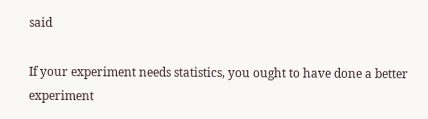said

If your experiment needs statistics, you ought to have done a better experiment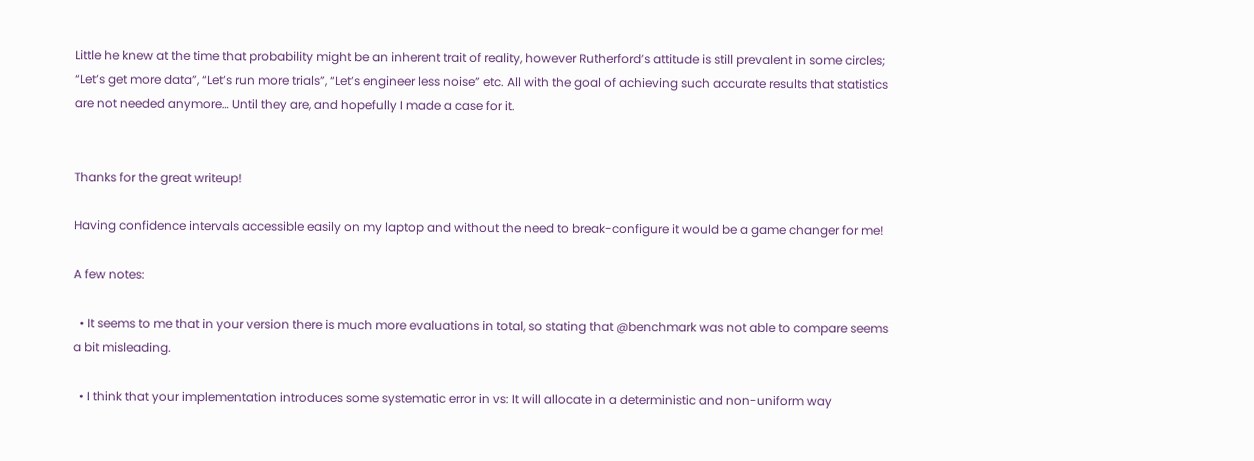Little he knew at the time that probability might be an inherent trait of reality, however Rutherford’s attitude is still prevalent in some circles; “Let’s get more data”, “Let’s run more trials”, “Let’s engineer less noise” etc. All with the goal of achieving such accurate results that statistics are not needed anymore… Until they are, and hopefully I made a case for it.


Thanks for the great writeup!

Having confidence intervals accessible easily on my laptop and without the need to break-configure it would be a game changer for me!

A few notes:

  • It seems to me that in your version there is much more evaluations in total, so stating that @benchmark was not able to compare seems a bit misleading.

  • I think that your implementation introduces some systematic error in vs: It will allocate in a deterministic and non-uniform way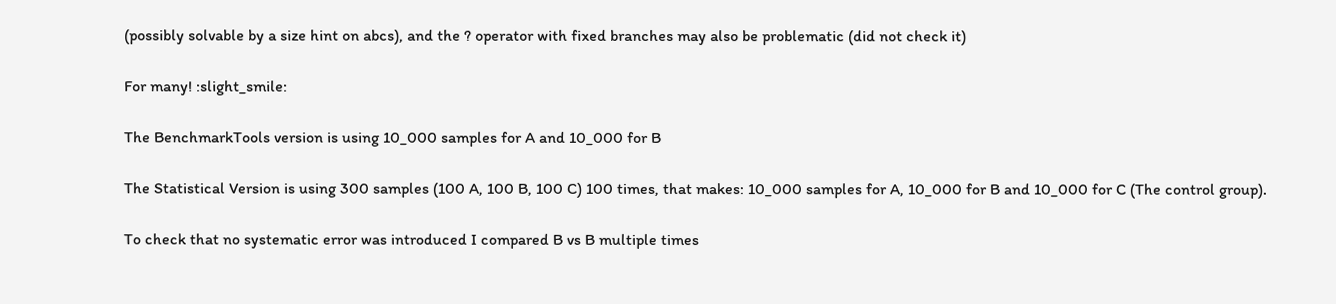(possibly solvable by a size hint on abcs), and the ? operator with fixed branches may also be problematic (did not check it)

For many! :slight_smile:

The BenchmarkTools version is using 10_000 samples for A and 10_000 for B

The Statistical Version is using 300 samples (100 A, 100 B, 100 C) 100 times, that makes: 10_000 samples for A, 10_000 for B and 10_000 for C (The control group).

To check that no systematic error was introduced I compared B vs B multiple times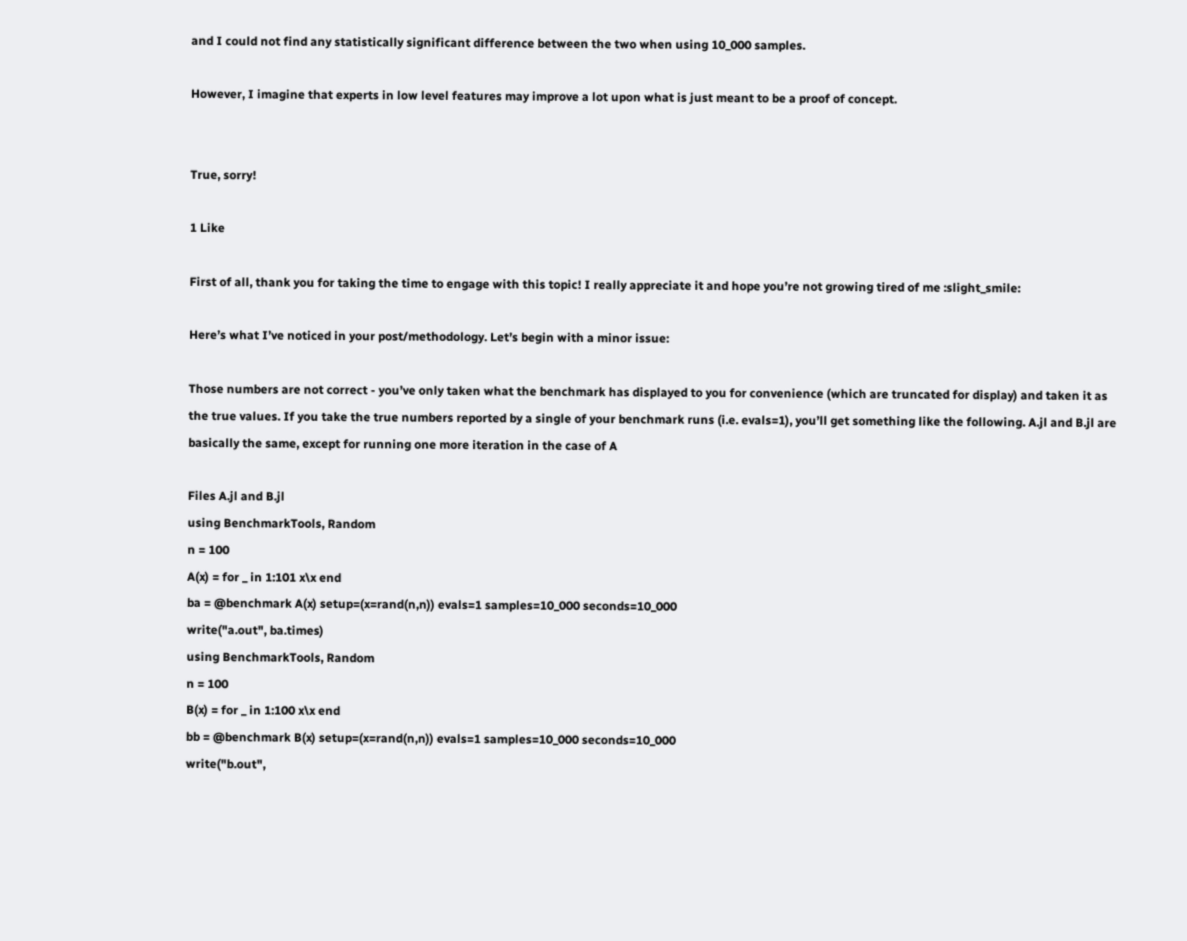and I could not find any statistically significant difference between the two when using 10_000 samples.

However, I imagine that experts in low level features may improve a lot upon what is just meant to be a proof of concept.


True, sorry!

1 Like

First of all, thank you for taking the time to engage with this topic! I really appreciate it and hope you’re not growing tired of me :slight_smile:

Here’s what I’ve noticed in your post/methodology. Let’s begin with a minor issue:

Those numbers are not correct - you’ve only taken what the benchmark has displayed to you for convenience (which are truncated for display) and taken it as the true values. If you take the true numbers reported by a single of your benchmark runs (i.e. evals=1), you’ll get something like the following. A.jl and B.jl are basically the same, except for running one more iteration in the case of A

Files A.jl and B.jl
using BenchmarkTools, Random
n = 100
A(x) = for _ in 1:101 x\x end
ba = @benchmark A(x) setup=(x=rand(n,n)) evals=1 samples=10_000 seconds=10_000
write("a.out", ba.times)
using BenchmarkTools, Random
n = 100
B(x) = for _ in 1:100 x\x end
bb = @benchmark B(x) setup=(x=rand(n,n)) evals=1 samples=10_000 seconds=10_000
write("b.out",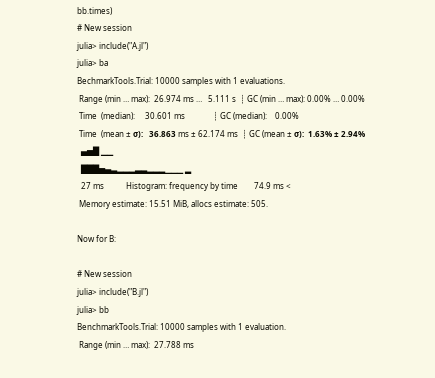bb.times)
# New session
julia> include("A.jl")
julia> ba
BechmarkTools.Trial: 10000 samples with 1 evaluations.
 Range (min … max):  26.974 ms …   5.111 s  ┊ GC (min … max): 0.00% … 0.00%
 Time  (median):     30.601 ms              ┊ GC (median):    0.00%
 Time  (mean ± σ):   36.863 ms ± 62.174 ms  ┊ GC (mean ± σ):  1.63% ± 2.94%
  ▄▅█ ▁▁
  ███▅▄▃▂▂▂▃▃▂▂▂▁▁▁ ▂
  27 ms           Histogram: frequency by time        74.9 ms <
 Memory estimate: 15.51 MiB, allocs estimate: 505.

Now for B:

# New session
julia> include("B.jl")
julia> bb
BenchmarkTools.Trial: 10000 samples with 1 evaluation.
 Range (min … max):  27.788 ms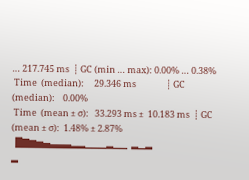… 217.745 ms  ┊ GC (min … max): 0.00% … 0.38%
 Time  (median):     29.346 ms               ┊ GC (median):    0.00%
 Time  (mean ± σ):   33.293 ms ±  10.183 ms  ┊ GC (mean ± σ):  1.48% ± 2.87%
  █▇▆▅▄▃▃▃▂▂▁▁▁▂▁▁  ▂▁▂                                        ▂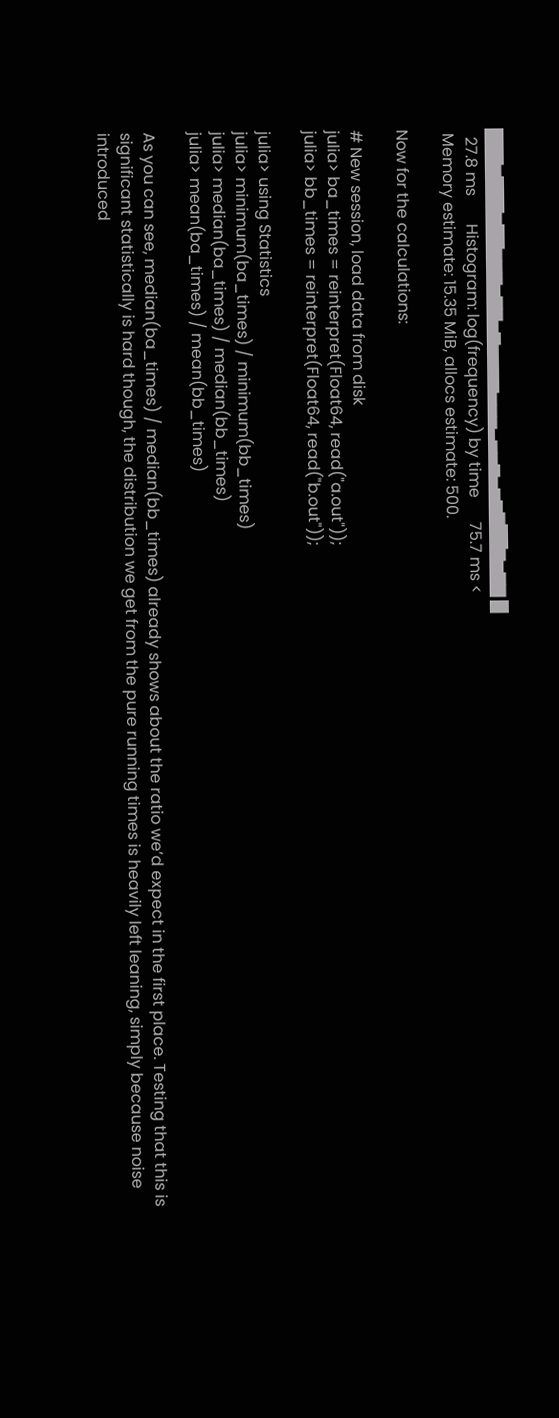███▇███▇██▇▇▇▆▇▇▅▆▅▅▅▅▄▄▄▃▄▄▅▄▅▆▇██▇▆▇▇ █
  27.8 ms       Histogram: log(frequency) by time      75.7 ms <
 Memory estimate: 15.35 MiB, allocs estimate: 500.

Now for the calculations:

# New session, load data from disk
julia> ba_times = reinterpret(Float64, read("a.out"));
julia> bb_times = reinterpret(Float64, read("b.out"));

julia> using Statistics
julia> minimum(ba_times) / minimum(bb_times)
julia> median(ba_times) / median(bb_times)
julia> mean(ba_times) / mean(bb_times)

As you can see, median(ba_times) / median(bb_times) already shows about the ratio we’d expect in the first place. Testing that this is significant statistically is hard though, the distribution we get from the pure running times is heavily left leaning, simply because noise introduced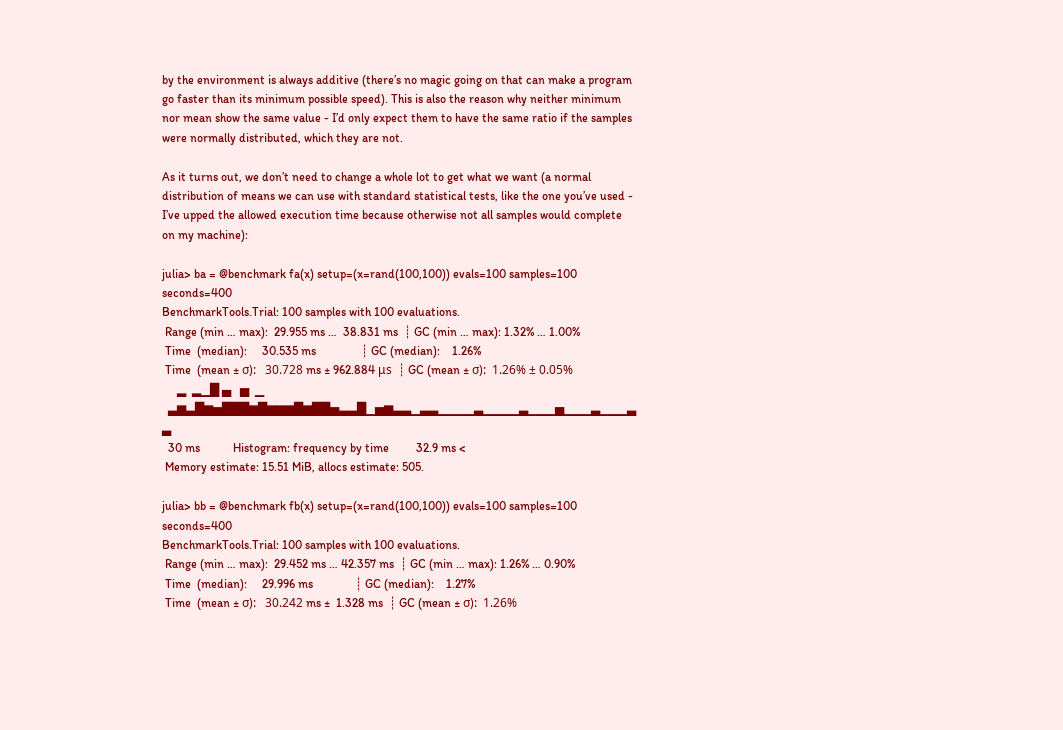by the environment is always additive (there’s no magic going on that can make a program go faster than its minimum possible speed). This is also the reason why neither minimum nor mean show the same value - I’d only expect them to have the same ratio if the samples were normally distributed, which they are not.

As it turns out, we don’t need to change a whole lot to get what we want (a normal distribution of means we can use with standard statistical tests, like the one you’ve used - I’ve upped the allowed execution time because otherwise not all samples would complete on my machine):

julia> ba = @benchmark fa(x) setup=(x=rand(100,100)) evals=100 samples=100 seconds=400
BenchmarkTools.Trial: 100 samples with 100 evaluations.
 Range (min … max):  29.955 ms …  38.831 ms  ┊ GC (min … max): 1.32% … 1.00%
 Time  (median):     30.535 ms               ┊ GC (median):    1.26%
 Time  (mean ± σ):   30.728 ms ± 962.884 μs  ┊ GC (mean ± σ):  1.26% ± 0.05%
     ▂  ▂▁█ ▄   ▅  ▁
  ▃▆▃█▆▅███▆█▆▆▆█▆██▅▃▃█▁▅▆▃▃▁▃▃▁▁▁▁▃▁▁▁▁▃▁▁▁▅▁▁▁▃▁▁▁▃ ▃
  30 ms           Histogram: frequency by time         32.9 ms <
 Memory estimate: 15.51 MiB, allocs estimate: 505.

julia> bb = @benchmark fb(x) setup=(x=rand(100,100)) evals=100 samples=100 seconds=400
BenchmarkTools.Trial: 100 samples with 100 evaluations.
 Range (min … max):  29.452 ms … 42.357 ms  ┊ GC (min … max): 1.26% … 0.90%
 Time  (median):     29.996 ms              ┊ GC (median):    1.27%
 Time  (mean ± σ):   30.242 ms ±  1.328 ms  ┊ GC (mean ± σ):  1.26%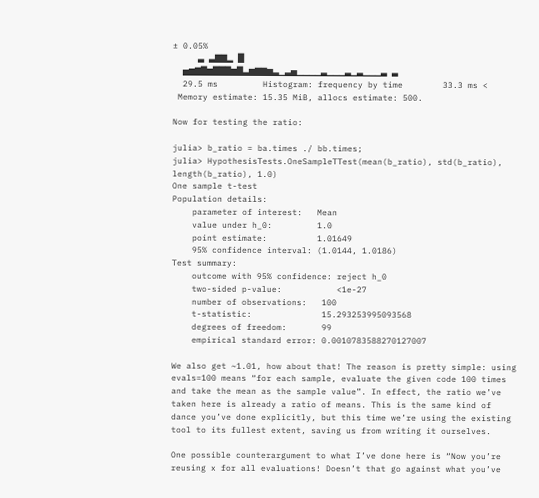± 0.05%
     ▃ ▃▇▇▂ █
  ▅▆▇█▆███▆█▃▆▇▇▆▃▁▃▅▁▁▁▁▃▁▁▁▃▁▃▁▁▁▃ ▃
  29.5 ms         Histogram: frequency by time        33.3 ms <
 Memory estimate: 15.35 MiB, allocs estimate: 500.

Now for testing the ratio:

julia> b_ratio = ba.times ./ bb.times;
julia> HypothesisTests.OneSampleTTest(mean(b_ratio), std(b_ratio), length(b_ratio), 1.0)
One sample t-test
Population details:
    parameter of interest:   Mean
    value under h_0:         1.0
    point estimate:          1.01649
    95% confidence interval: (1.0144, 1.0186)
Test summary:
    outcome with 95% confidence: reject h_0
    two-sided p-value:           <1e-27
    number of observations:   100
    t-statistic:              15.293253995093568
    degrees of freedom:       99
    empirical standard error: 0.0010783588270127007

We also get ~1.01, how about that! The reason is pretty simple: using evals=100 means “for each sample, evaluate the given code 100 times and take the mean as the sample value”. In effect, the ratio we’ve taken here is already a ratio of means. This is the same kind of dance you’ve done explicitly, but this time we’re using the existing tool to its fullest extent, saving us from writing it ourselves.

One possible counterargument to what I’ve done here is “Now you’re reusing x for all evaluations! Doesn’t that go against what you’ve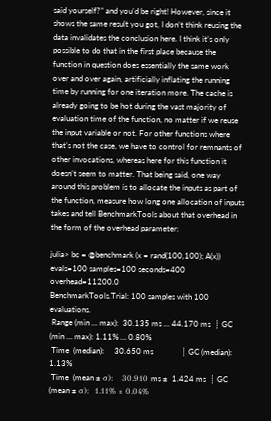said yourself?” and you’d be right! However, since it shows the same result you got, I don’t think reusing the data invalidates the conclusion here. I think it’s only possible to do that in the first place because the function in question does essentially the same work over and over again, artificially inflating the running time by running for one iteration more. The cache is already going to be hot during the vast majority of evaluation time of the function, no matter if we reuse the input variable or not. For other functions where that’s not the case, we have to control for remnants of other invocations, whereas here for this function it doesn’t seem to matter. That being said, one way around this problem is to allocate the inputs as part of the function, measure how long one allocation of inputs takes and tell BenchmarkTools about that overhead in the form of the overhead parameter:

julia> bc = @benchmark (x = rand(100,100); A(x)) evals=100 samples=100 seconds=400 overhead=11200.0
BenchmarkTools.Trial: 100 samples with 100 evaluations.
 Range (min … max):  30.135 ms … 44.170 ms  ┊ GC (min … max): 1.11% … 0.80%
 Time  (median):     30.650 ms              ┊ GC (median):    1.13%
 Time  (mean ± σ):   30.910 ms ±  1.424 ms  ┊ GC (mean ± σ):  1.11% ± 0.04%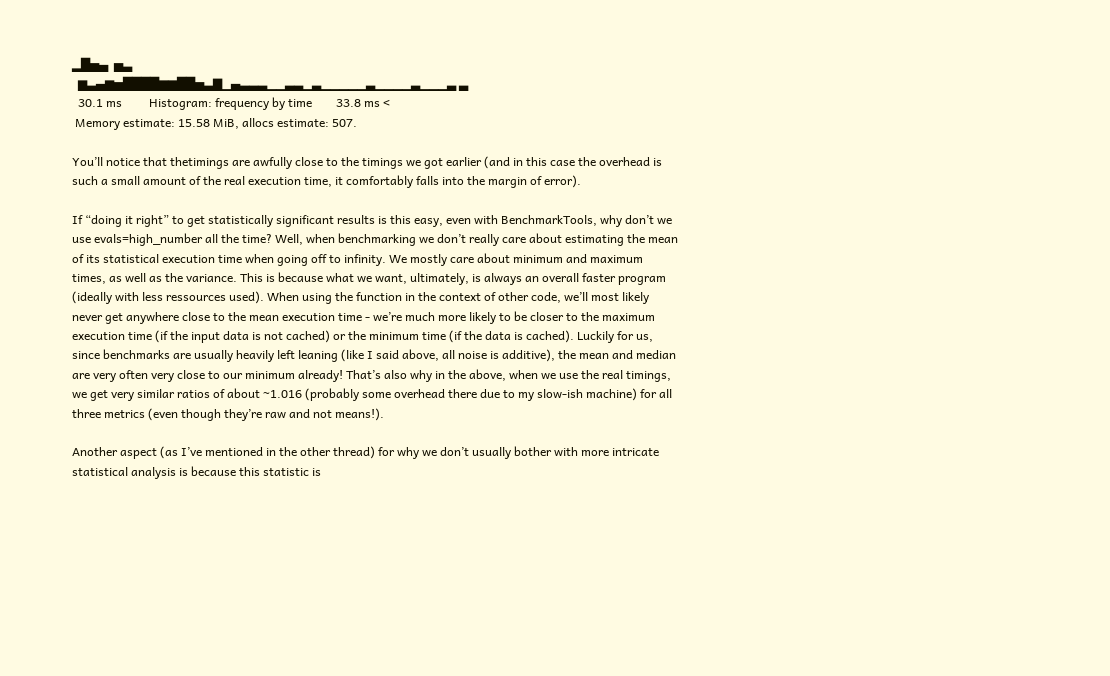▂█▅▄  ▅▃
  ▆▃▄▆▅████▆▆██▅▃▇▁▄▃▃▃▁▁▃▃▁▃▁▁▁▁▁▃▁▁▁▁▃▁▁▁▃ ▃
  30.1 ms         Histogram: frequency by time        33.8 ms <
 Memory estimate: 15.58 MiB, allocs estimate: 507.

You’ll notice that thetimings are awfully close to the timings we got earlier (and in this case the overhead is such a small amount of the real execution time, it comfortably falls into the margin of error).

If “doing it right” to get statistically significant results is this easy, even with BenchmarkTools, why don’t we use evals=high_number all the time? Well, when benchmarking we don’t really care about estimating the mean of its statistical execution time when going off to infinity. We mostly care about minimum and maximum times, as well as the variance. This is because what we want, ultimately, is always an overall faster program (ideally with less ressources used). When using the function in the context of other code, we’ll most likely never get anywhere close to the mean execution time - we’re much more likely to be closer to the maximum execution time (if the input data is not cached) or the minimum time (if the data is cached). Luckily for us, since benchmarks are usually heavily left leaning (like I said above, all noise is additive), the mean and median are very often very close to our minimum already! That’s also why in the above, when we use the real timings, we get very similar ratios of about ~1.016 (probably some overhead there due to my slow-ish machine) for all three metrics (even though they’re raw and not means!).

Another aspect (as I’ve mentioned in the other thread) for why we don’t usually bother with more intricate statistical analysis is because this statistic is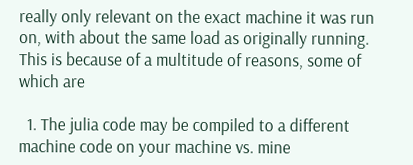really only relevant on the exact machine it was run on, with about the same load as originally running. This is because of a multitude of reasons, some of which are

  1. The julia code may be compiled to a different machine code on your machine vs. mine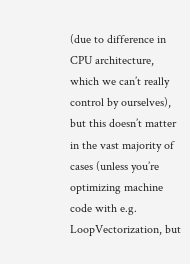(due to difference in CPU architecture, which we can’t really control by ourselves), but this doesn’t matter in the vast majority of cases (unless you’re optimizing machine code with e.g. LoopVectorization, but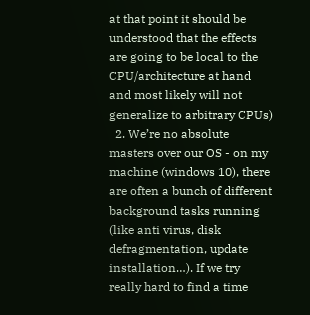at that point it should be understood that the effects are going to be local to the CPU/architecture at hand and most likely will not generalize to arbitrary CPUs)
  2. We’re no absolute masters over our OS - on my machine (windows 10), there are often a bunch of different background tasks running (like anti virus, disk defragmentation, update installation…). If we try really hard to find a time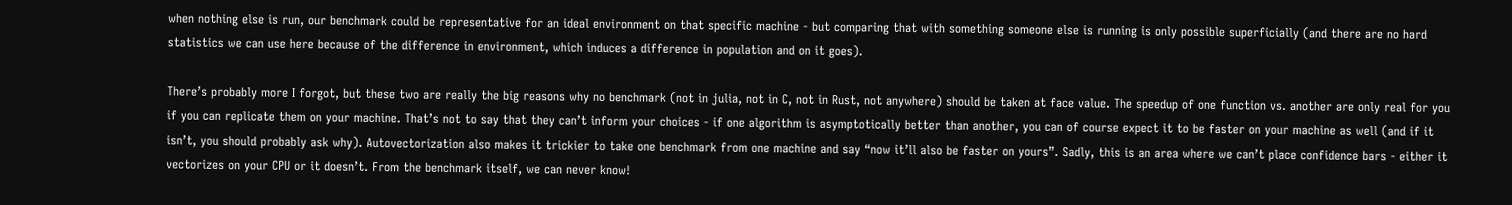when nothing else is run, our benchmark could be representative for an ideal environment on that specific machine - but comparing that with something someone else is running is only possible superficially (and there are no hard statistics we can use here because of the difference in environment, which induces a difference in population and on it goes).

There’s probably more I forgot, but these two are really the big reasons why no benchmark (not in julia, not in C, not in Rust, not anywhere) should be taken at face value. The speedup of one function vs. another are only real for you if you can replicate them on your machine. That’s not to say that they can’t inform your choices - if one algorithm is asymptotically better than another, you can of course expect it to be faster on your machine as well (and if it isn’t, you should probably ask why). Autovectorization also makes it trickier to take one benchmark from one machine and say “now it’ll also be faster on yours”. Sadly, this is an area where we can’t place confidence bars - either it vectorizes on your CPU or it doesn’t. From the benchmark itself, we can never know!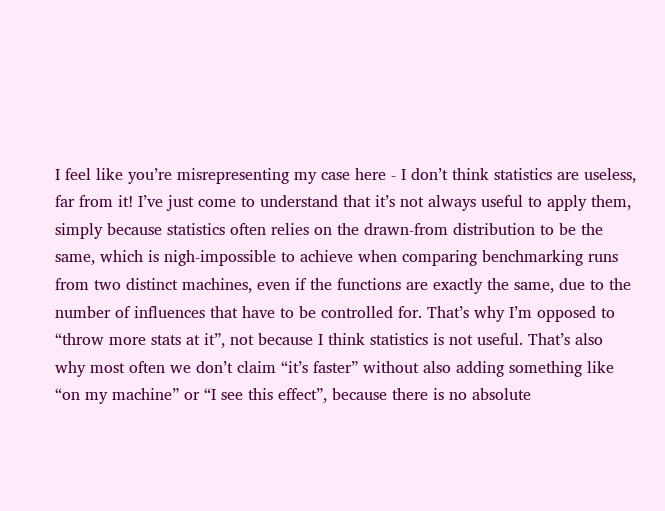I feel like you’re misrepresenting my case here - I don’t think statistics are useless, far from it! I’ve just come to understand that it’s not always useful to apply them, simply because statistics often relies on the drawn-from distribution to be the same, which is nigh-impossible to achieve when comparing benchmarking runs from two distinct machines, even if the functions are exactly the same, due to the number of influences that have to be controlled for. That’s why I’m opposed to “throw more stats at it”, not because I think statistics is not useful. That’s also why most often we don’t claim “it’s faster” without also adding something like “on my machine” or “I see this effect”, because there is no absolute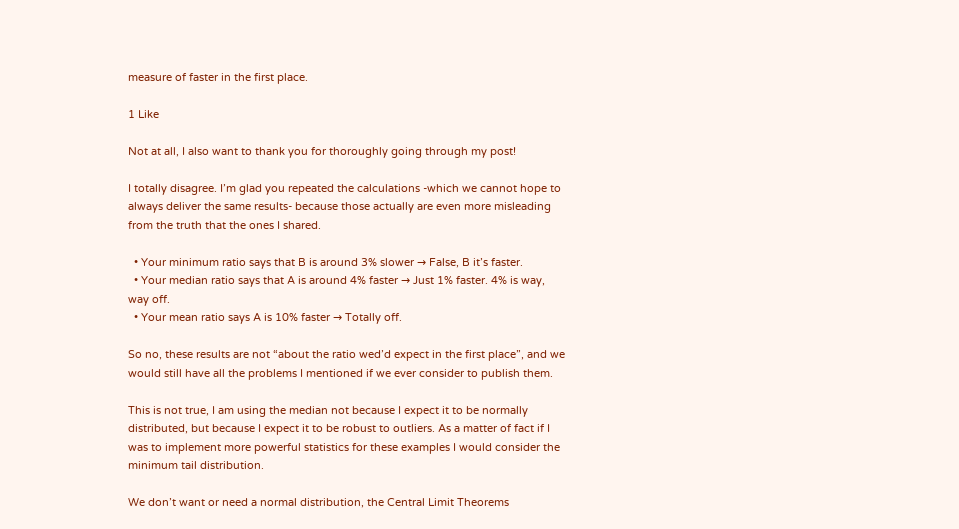measure of faster in the first place.

1 Like

Not at all, I also want to thank you for thoroughly going through my post!

I totally disagree. I’m glad you repeated the calculations -which we cannot hope to always deliver the same results- because those actually are even more misleading from the truth that the ones I shared.

  • Your minimum ratio says that B is around 3% slower → False, B it’s faster.
  • Your median ratio says that A is around 4% faster → Just 1% faster. 4% is way, way off.
  • Your mean ratio says A is 10% faster → Totally off.

So no, these results are not “about the ratio wed’d expect in the first place”, and we would still have all the problems I mentioned if we ever consider to publish them.

This is not true, I am using the median not because I expect it to be normally distributed, but because I expect it to be robust to outliers. As a matter of fact if I was to implement more powerful statistics for these examples I would consider the minimum tail distribution.

We don’t want or need a normal distribution, the Central Limit Theorems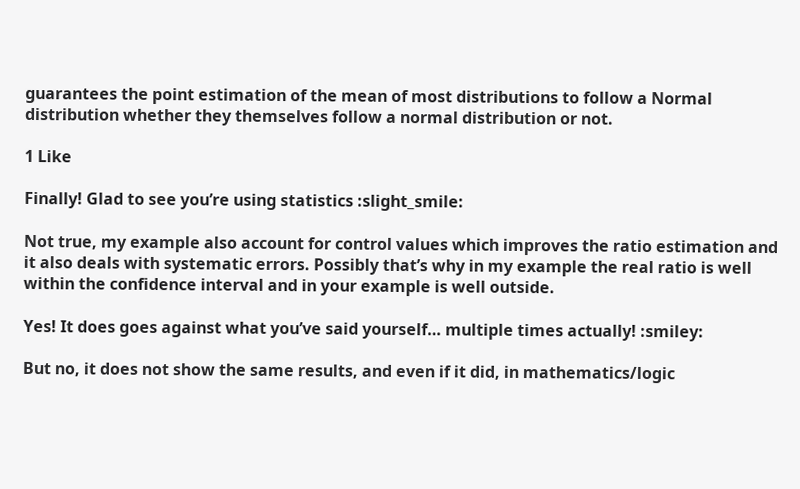guarantees the point estimation of the mean of most distributions to follow a Normal distribution whether they themselves follow a normal distribution or not.

1 Like

Finally! Glad to see you’re using statistics :slight_smile:

Not true, my example also account for control values which improves the ratio estimation and it also deals with systematic errors. Possibly that’s why in my example the real ratio is well within the confidence interval and in your example is well outside.

Yes! It does goes against what you’ve said yourself… multiple times actually! :smiley:

But no, it does not show the same results, and even if it did, in mathematics/logic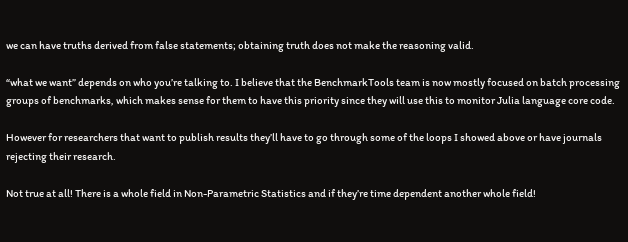we can have truths derived from false statements; obtaining truth does not make the reasoning valid.

“what we want” depends on who you’re talking to. I believe that the BenchmarkTools team is now mostly focused on batch processing groups of benchmarks, which makes sense for them to have this priority since they will use this to monitor Julia language core code.

However for researchers that want to publish results they’ll have to go through some of the loops I showed above or have journals rejecting their research.

Not true at all! There is a whole field in Non-Parametric Statistics and if they’re time dependent another whole field!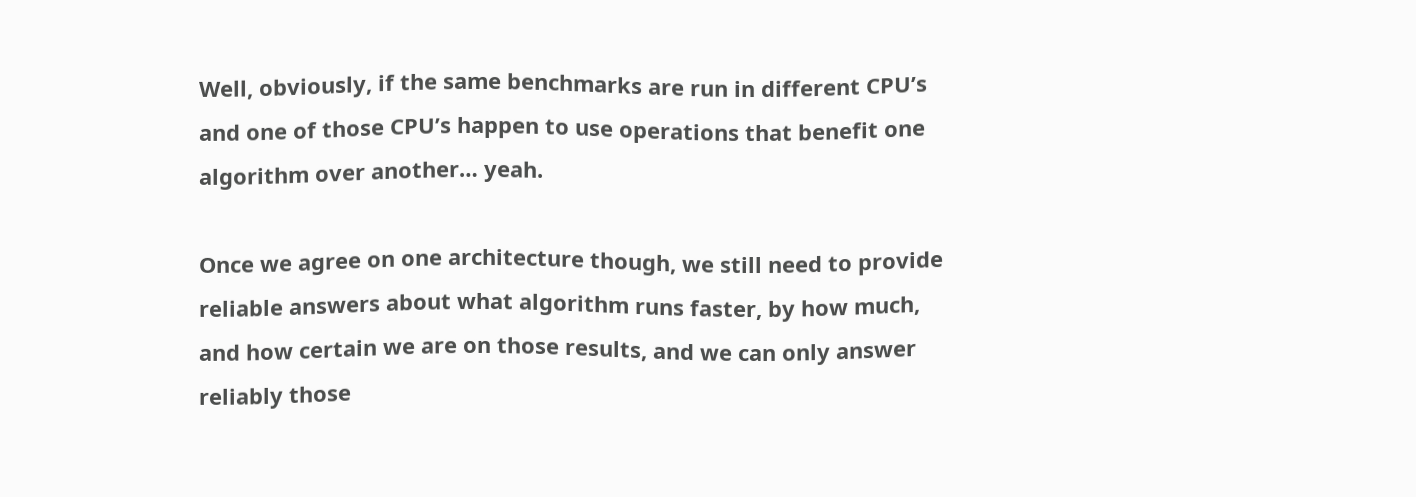Well, obviously, if the same benchmarks are run in different CPU’s and one of those CPU’s happen to use operations that benefit one algorithm over another… yeah.

Once we agree on one architecture though, we still need to provide reliable answers about what algorithm runs faster, by how much, and how certain we are on those results, and we can only answer reliably those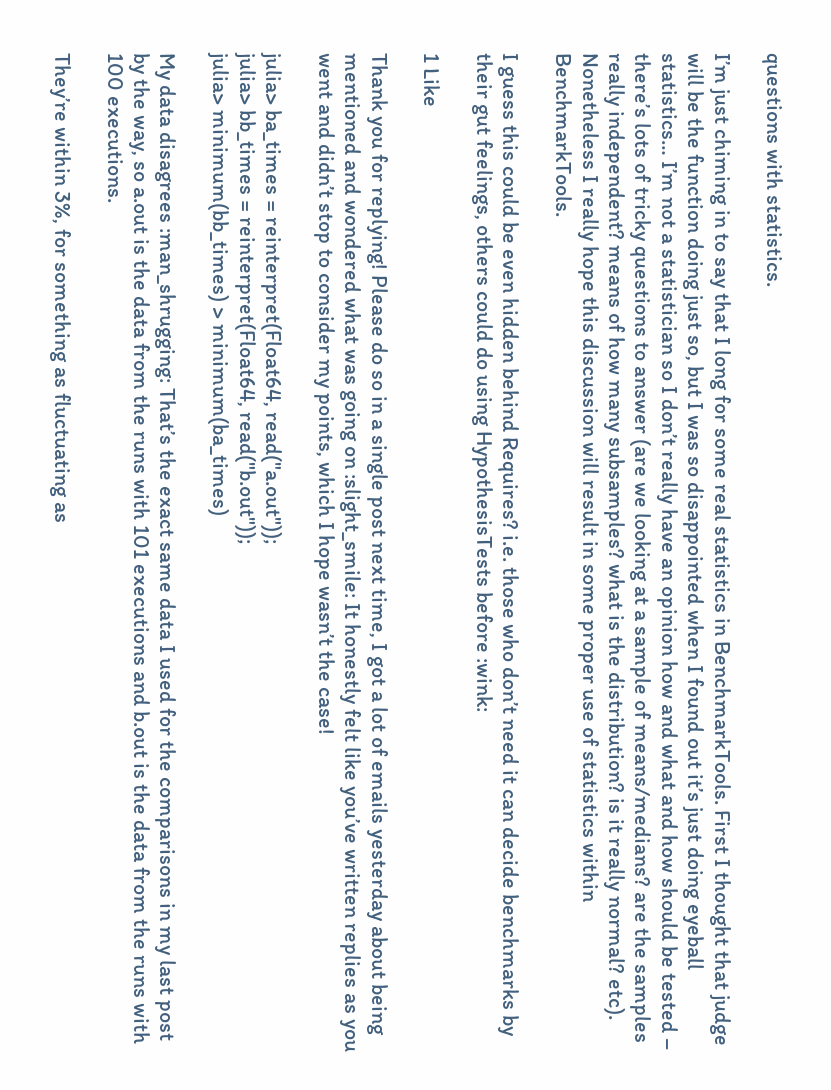questions with statistics.

I’m just chiming in to say that I long for some real statistics in BenchmarkTools. First I thought that judge will be the function doing just so, but I was so disappointed when I found out it’s just doing eyeball statistics… I’m not a statistician so I don’t really have an opinion how and what and how should be tested – there’s lots of tricky questions to answer (are we looking at a sample of means/medians? are the samples really independent? means of how many subsamples? what is the distribution? is it really normal? etc). Nonetheless I really hope this discussion will result in some proper use of statistics within BenchmarkTools.

I guess this could be even hidden behind Requires? i.e. those who don’t need it can decide benchmarks by their gut feelings, others could do using HypothesisTests before :wink:

1 Like

Thank you for replying! Please do so in a single post next time, I got a lot of emails yesterday about being mentioned and wondered what was going on :slight_smile: It honestly felt like you’ve written replies as you went and didn’t stop to consider my points, which I hope wasn’t the case!

julia> ba_times = reinterpret(Float64, read("a.out"));
julia> bb_times = reinterpret(Float64, read("b.out"));
julia> minimum(bb_times) > minimum(ba_times)

My data disagrees :man_shrugging: That’s the exact same data I used for the comparisons in my last post by the way, so a.out is the data from the runs with 101 executions and b.out is the data from the runs with 100 executions.

They’re within 3%, for something as fluctuating as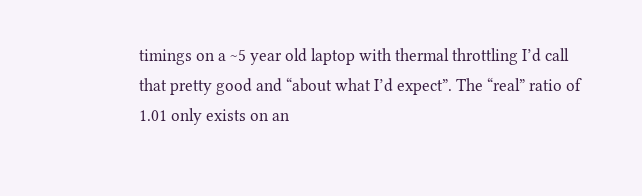timings on a ~5 year old laptop with thermal throttling I’d call that pretty good and “about what I’d expect”. The “real” ratio of 1.01 only exists on an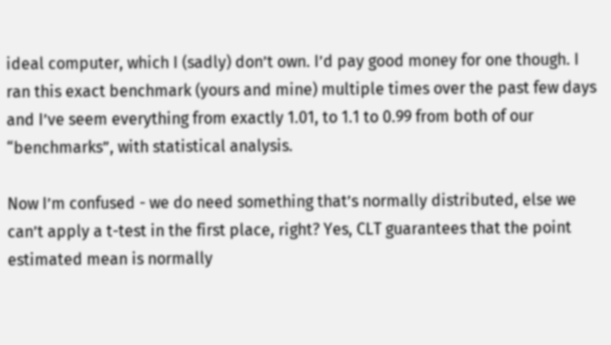ideal computer, which I (sadly) don’t own. I’d pay good money for one though. I ran this exact benchmark (yours and mine) multiple times over the past few days and I’ve seem everything from exactly 1.01, to 1.1 to 0.99 from both of our “benchmarks”, with statistical analysis.

Now I’m confused - we do need something that’s normally distributed, else we can’t apply a t-test in the first place, right? Yes, CLT guarantees that the point estimated mean is normally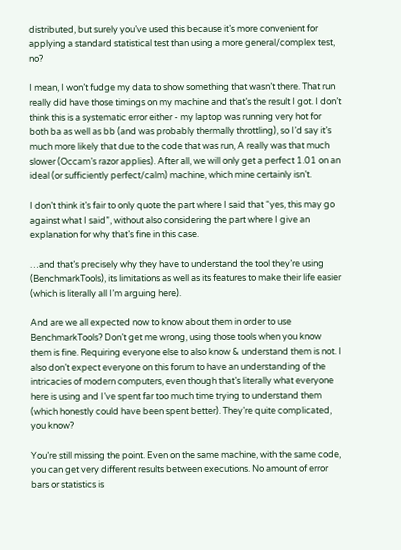distributed, but surely you’ve used this because it’s more convenient for applying a standard statistical test than using a more general/complex test, no?

I mean, I won’t fudge my data to show something that wasn’t there. That run really did have those timings on my machine and that’s the result I got. I don’t think this is a systematic error either - my laptop was running very hot for both ba as well as bb (and was probably thermally throttling), so I’d say it’s much more likely that due to the code that was run, A really was that much slower (Occam’s razor applies). After all, we will only get a perfect 1.01 on an ideal (or sufficiently perfect/calm) machine, which mine certainly isn’t.

I don’t think it’s fair to only quote the part where I said that “yes, this may go against what I said”, without also considering the part where I give an explanation for why that’s fine in this case.

…and that’s precisely why they have to understand the tool they’re using (BenchmarkTools), its limitations as well as its features to make their life easier (which is literally all I’m arguing here).

And are we all expected now to know about them in order to use BenchmarkTools? Don’t get me wrong, using those tools when you know them is fine. Requiring everyone else to also know & understand them is not. I also don’t expect everyone on this forum to have an understanding of the intricacies of modern computers, even though that’s literally what everyone here is using and I’ve spent far too much time trying to understand them (which honestly could have been spent better). They’re quite complicated, you know?

You’re still missing the point. Even on the same machine, with the same code, you can get very different results between executions. No amount of error bars or statistics is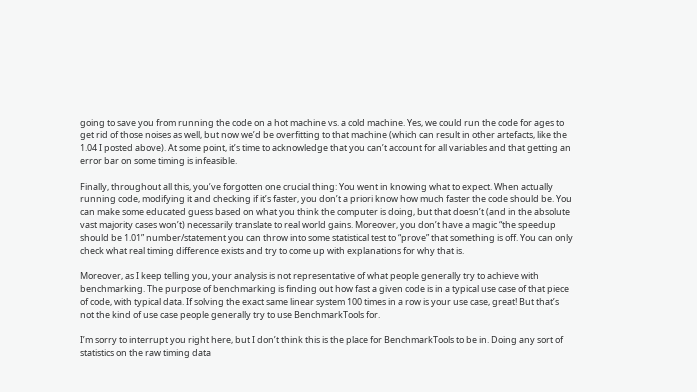going to save you from running the code on a hot machine vs. a cold machine. Yes, we could run the code for ages to get rid of those noises as well, but now we’d be overfitting to that machine (which can result in other artefacts, like the 1.04 I posted above). At some point, it’s time to acknowledge that you can’t account for all variables and that getting an error bar on some timing is infeasible.

Finally, throughout all this, you’ve forgotten one crucial thing: You went in knowing what to expect. When actually running code, modifying it and checking if it’s faster, you don’t a priori know how much faster the code should be. You can make some educated guess based on what you think the computer is doing, but that doesn’t (and in the absolute vast majority cases won’t) necessarily translate to real world gains. Moreover, you don’t have a magic “the speedup should be 1.01” number/statement you can throw into some statistical test to “prove” that something is off. You can only check what real timing difference exists and try to come up with explanations for why that is.

Moreover, as I keep telling you, your analysis is not representative of what people generally try to achieve with benchmarking. The purpose of benchmarking is finding out how fast a given code is in a typical use case of that piece of code, with typical data. If solving the exact same linear system 100 times in a row is your use case, great! But that’s not the kind of use case people generally try to use BenchmarkTools for.

I’m sorry to interrupt you right here, but I don’t think this is the place for BenchmarkTools to be in. Doing any sort of statistics on the raw timing data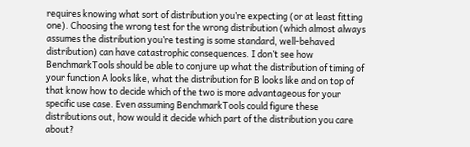requires knowing what sort of distribution you’re expecting (or at least fitting one). Choosing the wrong test for the wrong distribution (which almost always assumes the distribution you’re testing is some standard, well-behaved distribution) can have catastrophic consequences. I don’t see how BenchmarkTools should be able to conjure up what the distribution of timing of your function A looks like, what the distribution for B looks like and on top of that know how to decide which of the two is more advantageous for your specific use case. Even assuming BenchmarkTools could figure these distributions out, how would it decide which part of the distribution you care about?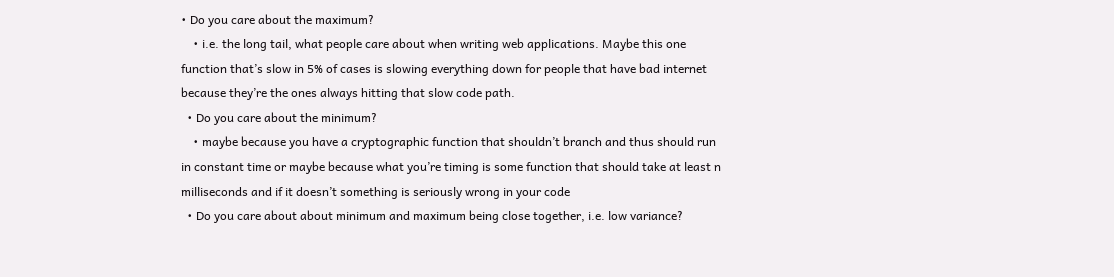• Do you care about the maximum?
    • i.e. the long tail, what people care about when writing web applications. Maybe this one function that’s slow in 5% of cases is slowing everything down for people that have bad internet because they’re the ones always hitting that slow code path.
  • Do you care about the minimum?
    • maybe because you have a cryptographic function that shouldn’t branch and thus should run in constant time or maybe because what you’re timing is some function that should take at least n milliseconds and if it doesn’t something is seriously wrong in your code
  • Do you care about about minimum and maximum being close together, i.e. low variance?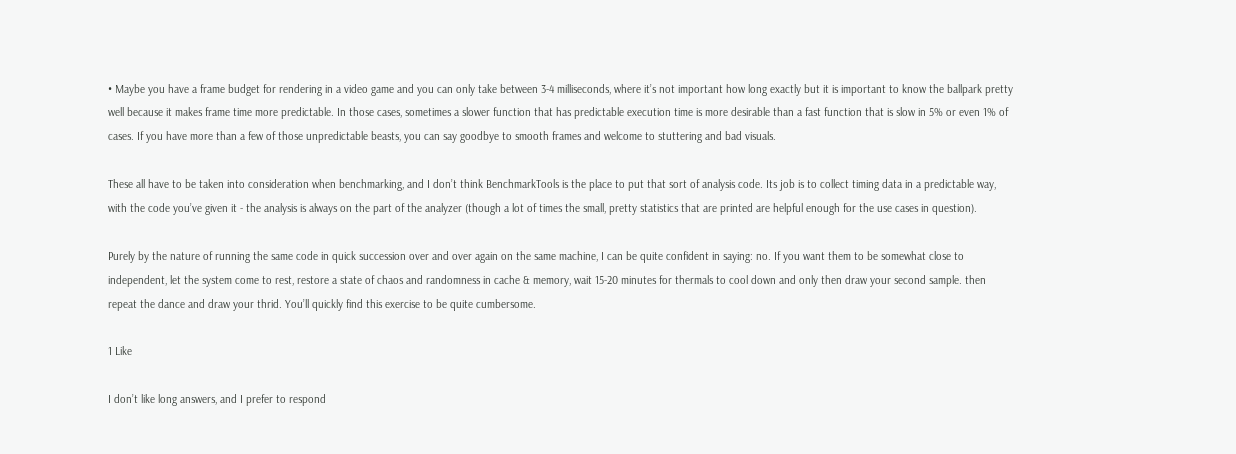• Maybe you have a frame budget for rendering in a video game and you can only take between 3-4 milliseconds, where it’s not important how long exactly but it is important to know the ballpark pretty well because it makes frame time more predictable. In those cases, sometimes a slower function that has predictable execution time is more desirable than a fast function that is slow in 5% or even 1% of cases. If you have more than a few of those unpredictable beasts, you can say goodbye to smooth frames and welcome to stuttering and bad visuals.

These all have to be taken into consideration when benchmarking, and I don’t think BenchmarkTools is the place to put that sort of analysis code. Its job is to collect timing data in a predictable way, with the code you’ve given it - the analysis is always on the part of the analyzer (though a lot of times the small, pretty statistics that are printed are helpful enough for the use cases in question).

Purely by the nature of running the same code in quick succession over and over again on the same machine, I can be quite confident in saying: no. If you want them to be somewhat close to independent, let the system come to rest, restore a state of chaos and randomness in cache & memory, wait 15-20 minutes for thermals to cool down and only then draw your second sample. then repeat the dance and draw your thrid. You’ll quickly find this exercise to be quite cumbersome.

1 Like

I don’t like long answers, and I prefer to respond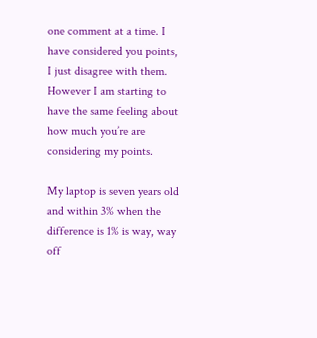one comment at a time. I have considered you points, I just disagree with them. However I am starting to have the same feeling about how much you’re are considering my points.

My laptop is seven years old and within 3% when the difference is 1% is way, way off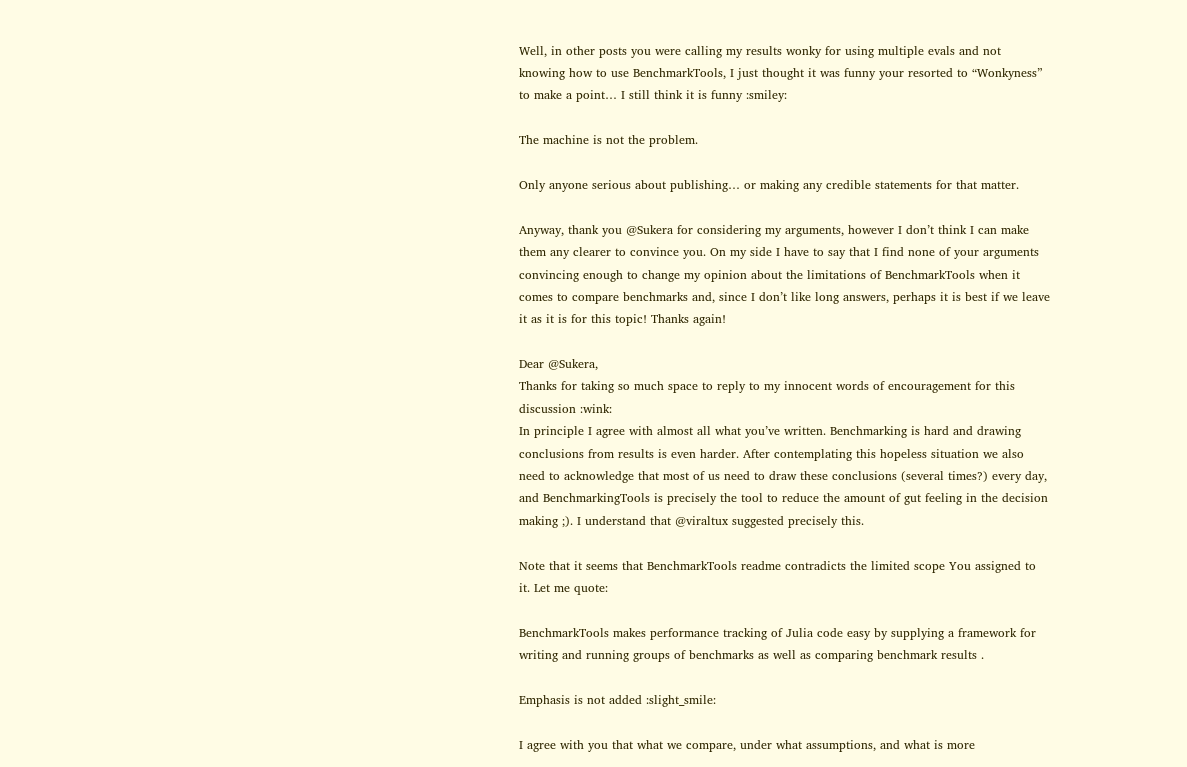Well, in other posts you were calling my results wonky for using multiple evals and not knowing how to use BenchmarkTools, I just thought it was funny your resorted to “Wonkyness” to make a point… I still think it is funny :smiley:

The machine is not the problem.

Only anyone serious about publishing… or making any credible statements for that matter.

Anyway, thank you @Sukera for considering my arguments, however I don’t think I can make them any clearer to convince you. On my side I have to say that I find none of your arguments convincing enough to change my opinion about the limitations of BenchmarkTools when it comes to compare benchmarks and, since I don’t like long answers, perhaps it is best if we leave it as it is for this topic! Thanks again!

Dear @Sukera,
Thanks for taking so much space to reply to my innocent words of encouragement for this discussion :wink:
In principle I agree with almost all what you’ve written. Benchmarking is hard and drawing conclusions from results is even harder. After contemplating this hopeless situation we also need to acknowledge that most of us need to draw these conclusions (several times?) every day, and BenchmarkingTools is precisely the tool to reduce the amount of gut feeling in the decision making ;). I understand that @viraltux suggested precisely this.

Note that it seems that BenchmarkTools readme contradicts the limited scope You assigned to it. Let me quote:

BenchmarkTools makes performance tracking of Julia code easy by supplying a framework for writing and running groups of benchmarks as well as comparing benchmark results .

Emphasis is not added :slight_smile:

I agree with you that what we compare, under what assumptions, and what is more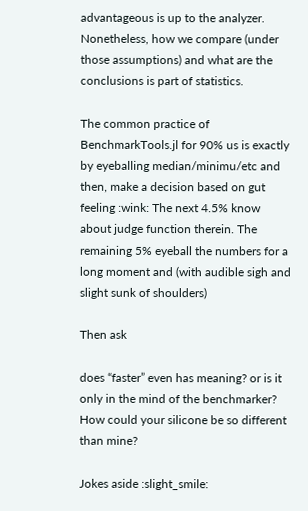advantageous is up to the analyzer. Nonetheless, how we compare (under those assumptions) and what are the conclusions is part of statistics.

The common practice of BenchmarkTools.jl for 90% us is exactly by eyeballing median/minimu/etc and then, make a decision based on gut feeling :wink: The next 4.5% know about judge function therein. The remaining 5% eyeball the numbers for a long moment and (with audible sigh and slight sunk of shoulders)

Then ask

does “faster” even has meaning? or is it only in the mind of the benchmarker? How could your silicone be so different than mine?

Jokes aside :slight_smile: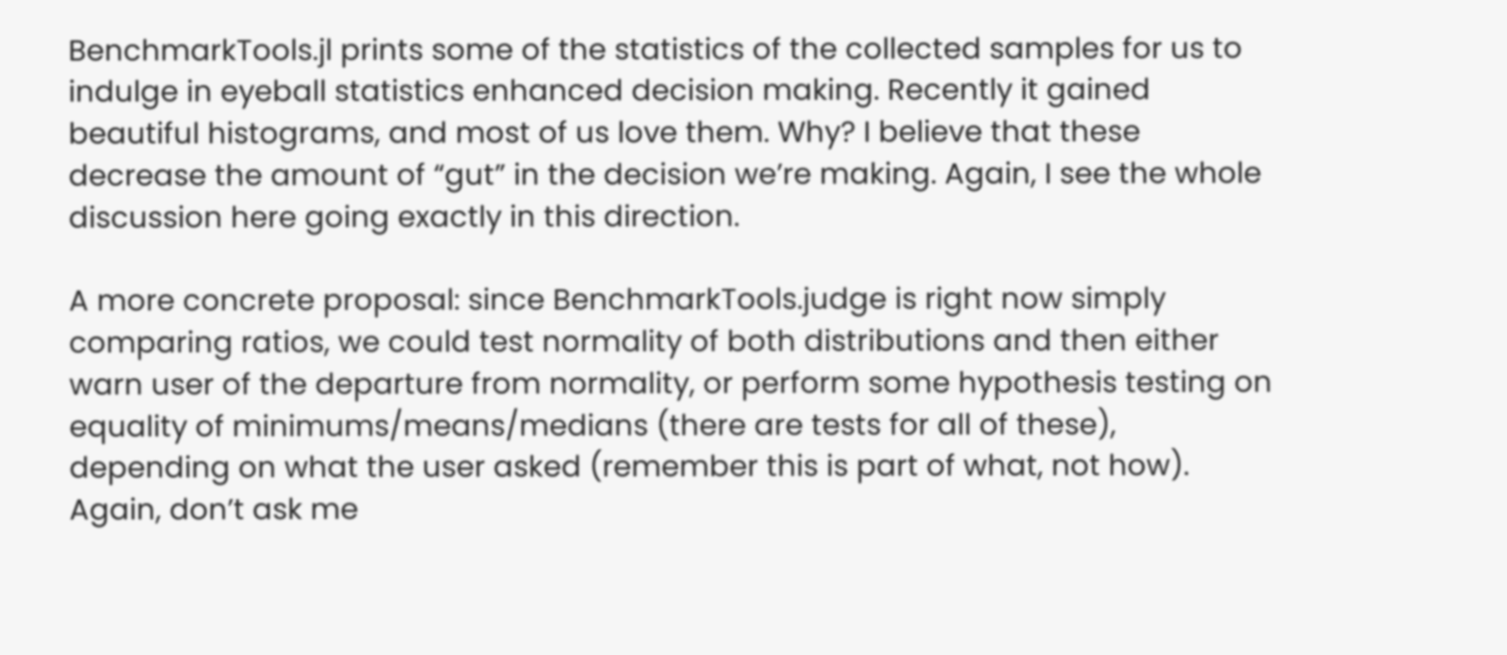BenchmarkTools.jl prints some of the statistics of the collected samples for us to indulge in eyeball statistics enhanced decision making. Recently it gained beautiful histograms, and most of us love them. Why? I believe that these decrease the amount of “gut” in the decision we’re making. Again, I see the whole discussion here going exactly in this direction.

A more concrete proposal: since BenchmarkTools.judge is right now simply comparing ratios, we could test normality of both distributions and then either warn user of the departure from normality, or perform some hypothesis testing on equality of minimums/means/medians (there are tests for all of these), depending on what the user asked (remember this is part of what, not how). Again, don’t ask me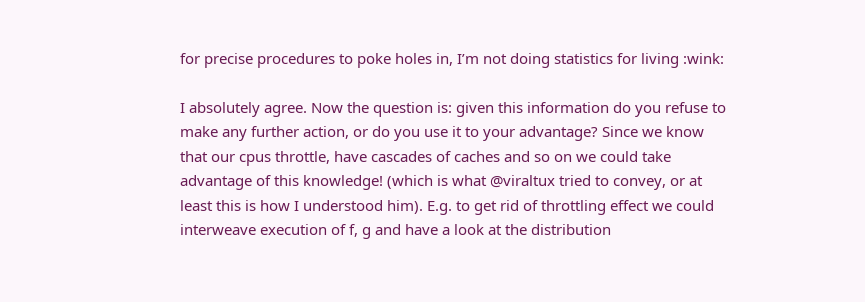for precise procedures to poke holes in, I’m not doing statistics for living :wink:

I absolutely agree. Now the question is: given this information do you refuse to make any further action, or do you use it to your advantage? Since we know that our cpus throttle, have cascades of caches and so on we could take advantage of this knowledge! (which is what @viraltux tried to convey, or at least this is how I understood him). E.g. to get rid of throttling effect we could interweave execution of f, g and have a look at the distribution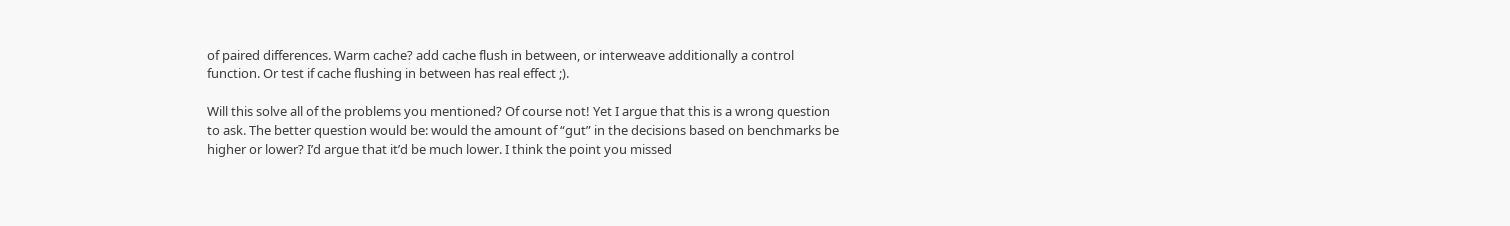of paired differences. Warm cache? add cache flush in between, or interweave additionally a control function. Or test if cache flushing in between has real effect ;).

Will this solve all of the problems you mentioned? Of course not! Yet I argue that this is a wrong question to ask. The better question would be: would the amount of “gut” in the decisions based on benchmarks be higher or lower? I’d argue that it’d be much lower. I think the point you missed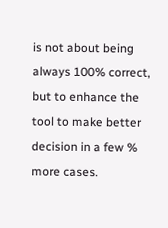is not about being always 100% correct, but to enhance the tool to make better decision in a few % more cases.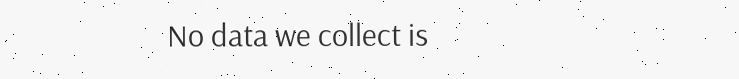No data we collect is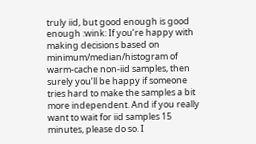truly iid, but good enough is good enough :wink: If you’re happy with making decisions based on minimum/median/histogram of warm-cache non-iid samples, then surely you’ll be happy if someone tries hard to make the samples a bit more independent. And if you really want to wait for iid samples 15 minutes, please do so. I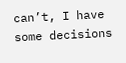can’t, I have some decisions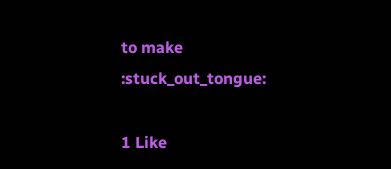to make :stuck_out_tongue:

1 Like